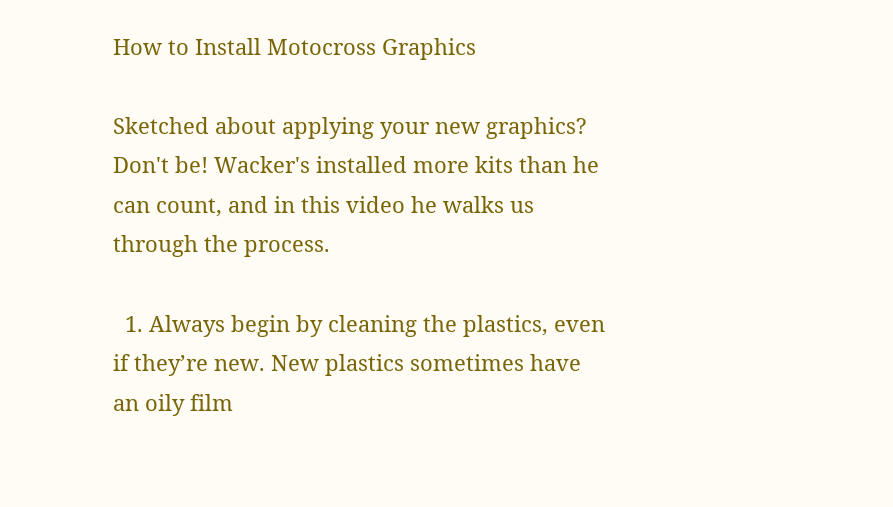How to Install Motocross Graphics

Sketched about applying your new graphics? Don't be! Wacker's installed more kits than he can count, and in this video he walks us through the process.

  1. Always begin by cleaning the plastics, even if they’re new. New plastics sometimes have an oily film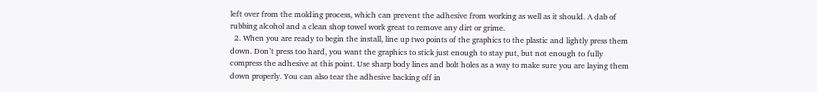left over from the molding process, which can prevent the adhesive from working as well as it should. A dab of rubbing alcohol and a clean shop towel work great to remove any dirt or grime.
  2. When you are ready to begin the install, line up two points of the graphics to the plastic and lightly press them down. Don’t press too hard, you want the graphics to stick just enough to stay put, but not enough to fully compress the adhesive at this point. Use sharp body lines and bolt holes as a way to make sure you are laying them down properly. You can also tear the adhesive backing off in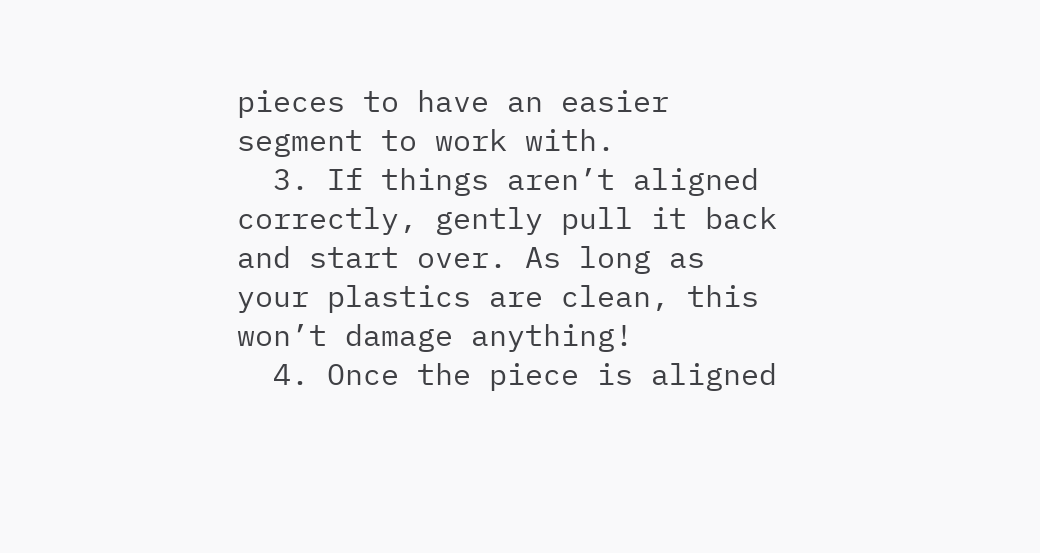pieces to have an easier segment to work with.
  3. If things aren’t aligned correctly, gently pull it back and start over. As long as your plastics are clean, this won’t damage anything!
  4. Once the piece is aligned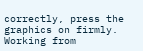correctly, press the graphics on firmly. Working from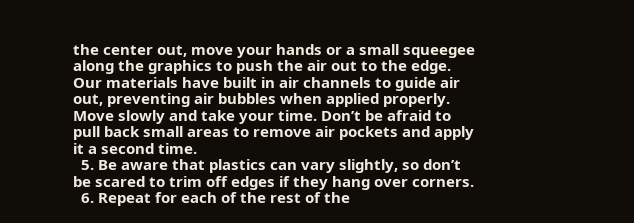the center out, move your hands or a small squeegee along the graphics to push the air out to the edge. Our materials have built in air channels to guide air out, preventing air bubbles when applied properly. Move slowly and take your time. Don’t be afraid to pull back small areas to remove air pockets and apply it a second time.
  5. Be aware that plastics can vary slightly, so don’t be scared to trim off edges if they hang over corners.
  6. Repeat for each of the rest of the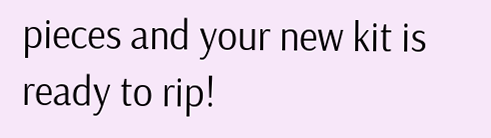pieces and your new kit is ready to rip!